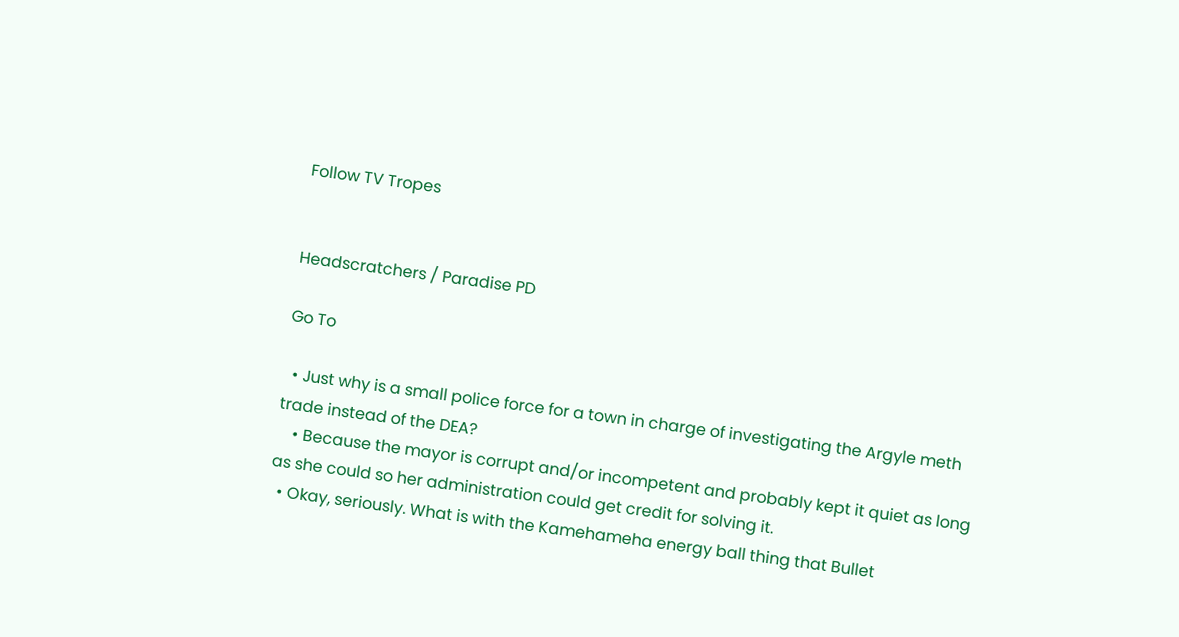Follow TV Tropes


Headscratchers / Paradise PD

Go To

  • Just why is a small police force for a town in charge of investigating the Argyle meth trade instead of the DEA?
    • Because the mayor is corrupt and/or incompetent and probably kept it quiet as long as she could so her administration could get credit for solving it.
  • Okay, seriously. What is with the Kamehameha energy ball thing that Bullet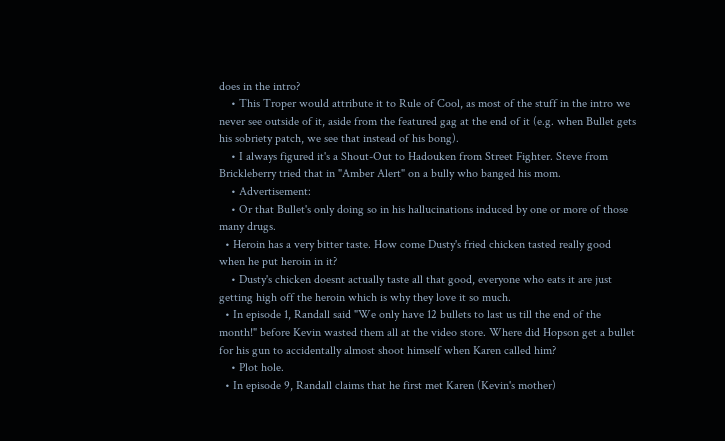does in the intro?
    • This Troper would attribute it to Rule of Cool, as most of the stuff in the intro we never see outside of it, aside from the featured gag at the end of it (e.g. when Bullet gets his sobriety patch, we see that instead of his bong).
    • I always figured it's a Shout-Out to Hadouken from Street Fighter. Steve from Brickleberry tried that in "Amber Alert" on a bully who banged his mom.
    • Advertisement:
    • Or that Bullet's only doing so in his hallucinations induced by one or more of those many drugs.
  • Heroin has a very bitter taste. How come Dusty's fried chicken tasted really good when he put heroin in it?
    • Dusty's chicken doesnt actually taste all that good, everyone who eats it are just getting high off the heroin which is why they love it so much.
  • In episode 1, Randall said "We only have 12 bullets to last us till the end of the month!" before Kevin wasted them all at the video store. Where did Hopson get a bullet for his gun to accidentally almost shoot himself when Karen called him?
    • Plot hole.
  • In episode 9, Randall claims that he first met Karen (Kevin's mother)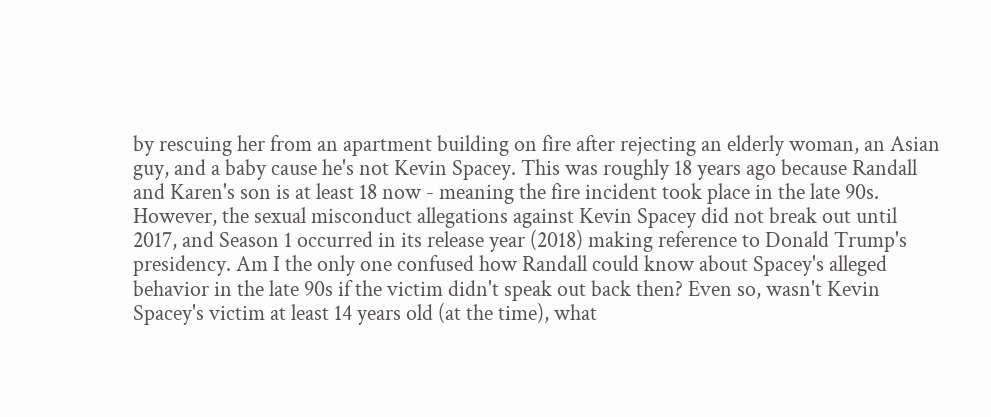by rescuing her from an apartment building on fire after rejecting an elderly woman, an Asian guy, and a baby cause he's not Kevin Spacey. This was roughly 18 years ago because Randall and Karen's son is at least 18 now - meaning the fire incident took place in the late 90s. However, the sexual misconduct allegations against Kevin Spacey did not break out until 2017, and Season 1 occurred in its release year (2018) making reference to Donald Trump's presidency. Am I the only one confused how Randall could know about Spacey's alleged behavior in the late 90s if the victim didn't speak out back then? Even so, wasn't Kevin Spacey's victim at least 14 years old (at the time), what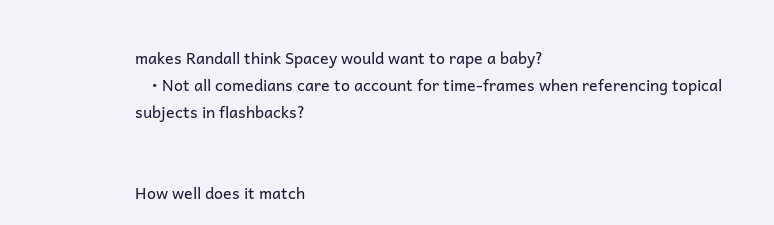makes Randall think Spacey would want to rape a baby?
    • Not all comedians care to account for time-frames when referencing topical subjects in flashbacks?


How well does it match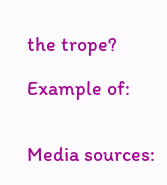the trope?

Example of:


Media sources: